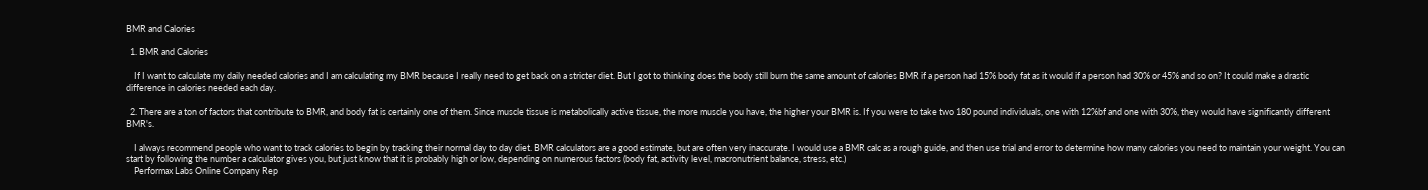BMR and Calories

  1. BMR and Calories

    If I want to calculate my daily needed calories and I am calculating my BMR because I really need to get back on a stricter diet. But I got to thinking does the body still burn the same amount of calories BMR if a person had 15% body fat as it would if a person had 30% or 45% and so on? It could make a drastic difference in calories needed each day.

  2. There are a ton of factors that contribute to BMR, and body fat is certainly one of them. Since muscle tissue is metabolically active tissue, the more muscle you have, the higher your BMR is. If you were to take two 180 pound individuals, one with 12%bf and one with 30%, they would have significantly different BMR's.

    I always recommend people who want to track calories to begin by tracking their normal day to day diet. BMR calculators are a good estimate, but are often very inaccurate. I would use a BMR calc as a rough guide, and then use trial and error to determine how many calories you need to maintain your weight. You can start by following the number a calculator gives you, but just know that it is probably high or low, depending on numerous factors (body fat, activity level, macronutrient balance, stress, etc.)
    Performax Labs Online Company Rep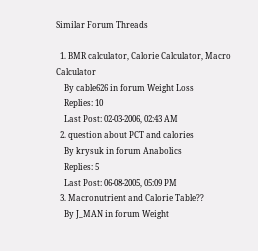Similar Forum Threads

  1. BMR calculator, Calorie Calculator, Macro Calculator
    By cable626 in forum Weight Loss
    Replies: 10
    Last Post: 02-03-2006, 02:43 AM
  2. question about PCT and calories
    By krysuk in forum Anabolics
    Replies: 5
    Last Post: 06-08-2005, 05:09 PM
  3. Macronutrient and Calorie Table??
    By J_MAN in forum Weight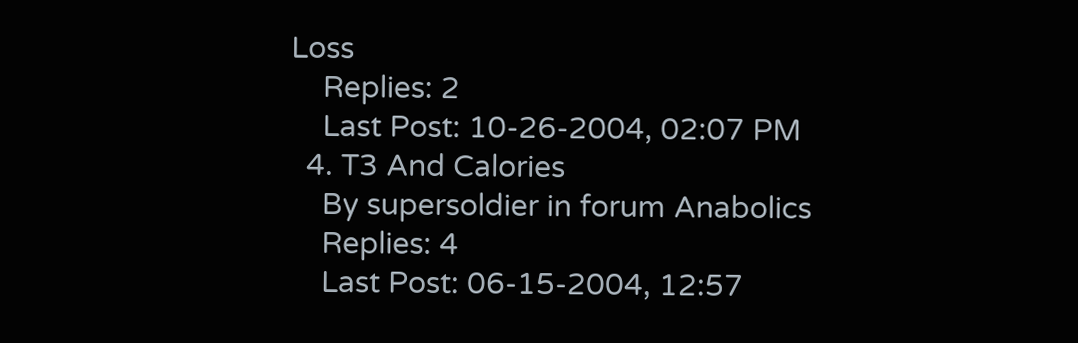Loss
    Replies: 2
    Last Post: 10-26-2004, 02:07 PM
  4. T3 And Calories
    By supersoldier in forum Anabolics
    Replies: 4
    Last Post: 06-15-2004, 12:57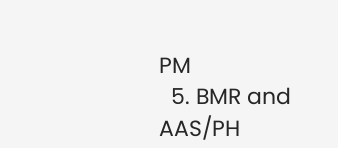PM
  5. BMR and AAS/PH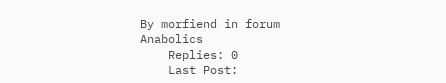By morfiend in forum Anabolics
    Replies: 0
    Last Post: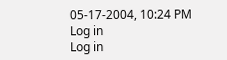05-17-2004, 10:24 PM
Log in
Log in